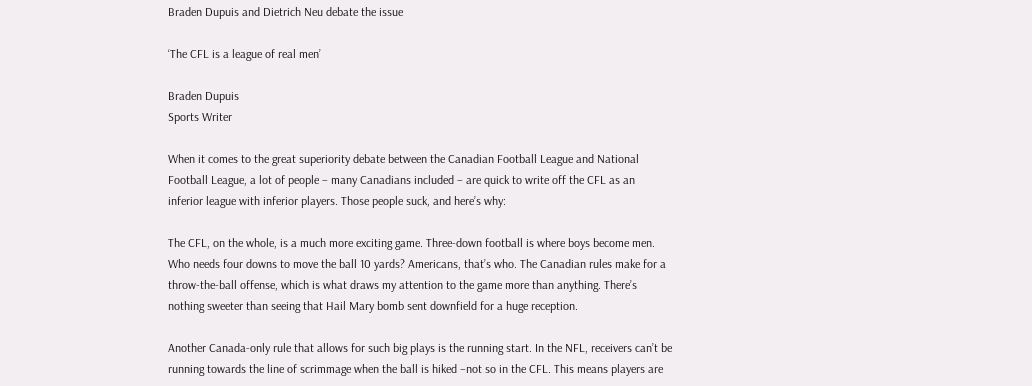Braden Dupuis and Dietrich Neu debate the issue

‘The CFL is a league of real men’

Braden Dupuis
Sports Writer

When it comes to the great superiority debate between the Canadian Football League and National Football League, a lot of people – many Canadians included – are quick to write off the CFL as an inferior league with inferior players. Those people suck, and here’s why:

The CFL, on the whole, is a much more exciting game. Three-down football is where boys become men. Who needs four downs to move the ball 10 yards? Americans, that’s who. The Canadian rules make for a throw-the-ball offense, which is what draws my attention to the game more than anything. There’s nothing sweeter than seeing that Hail Mary bomb sent downfield for a huge reception.

Another Canada-only rule that allows for such big plays is the running start. In the NFL, receivers can’t be running towards the line of scrimmage when the ball is hiked –not so in the CFL. This means players are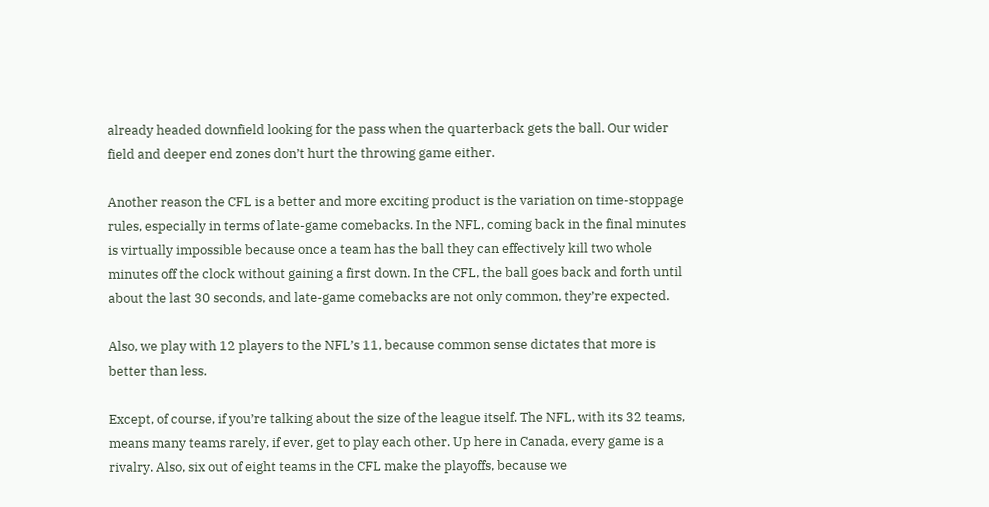already headed downfield looking for the pass when the quarterback gets the ball. Our wider field and deeper end zones don’t hurt the throwing game either.

Another reason the CFL is a better and more exciting product is the variation on time-stoppage rules, especially in terms of late-game comebacks. In the NFL, coming back in the final minutes is virtually impossible because once a team has the ball they can effectively kill two whole minutes off the clock without gaining a first down. In the CFL, the ball goes back and forth until about the last 30 seconds, and late-game comebacks are not only common, they’re expected.

Also, we play with 12 players to the NFL’s 11, because common sense dictates that more is better than less.

Except, of course, if you’re talking about the size of the league itself. The NFL, with its 32 teams, means many teams rarely, if ever, get to play each other. Up here in Canada, every game is a rivalry. Also, six out of eight teams in the CFL make the playoffs, because we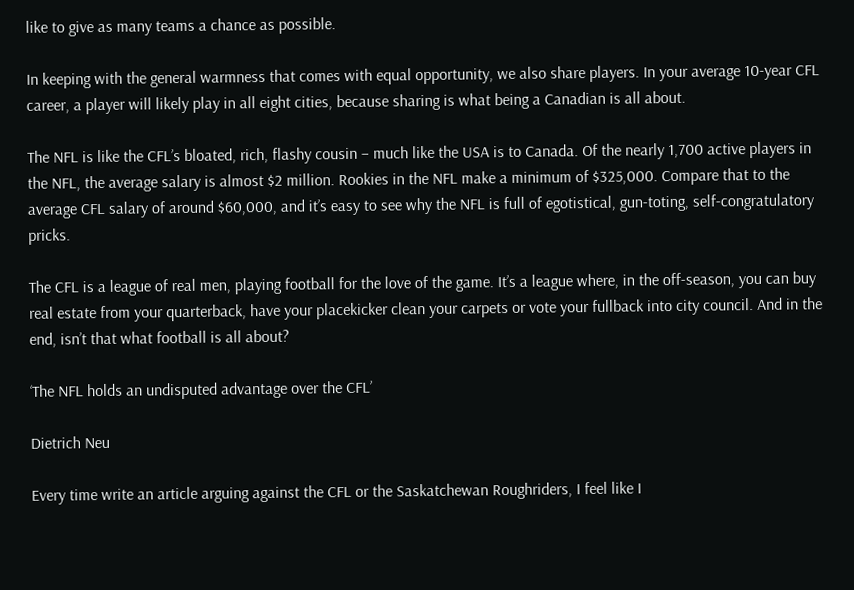like to give as many teams a chance as possible.

In keeping with the general warmness that comes with equal opportunity, we also share players. In your average 10-year CFL career, a player will likely play in all eight cities, because sharing is what being a Canadian is all about.

The NFL is like the CFL’s bloated, rich, flashy cousin – much like the USA is to Canada. Of the nearly 1,700 active players in the NFL, the average salary is almost $2 million. Rookies in the NFL make a minimum of $325,000. Compare that to the average CFL salary of around $60,000, and it’s easy to see why the NFL is full of egotistical, gun-toting, self-congratulatory pricks.

The CFL is a league of real men, playing football for the love of the game. It’s a league where, in the off-season, you can buy real estate from your quarterback, have your placekicker clean your carpets or vote your fullback into city council. And in the end, isn’t that what football is all about?

‘The NFL holds an undisputed advantage over the CFL’

Dietrich Neu

Every time write an article arguing against the CFL or the Saskatchewan Roughriders, I feel like I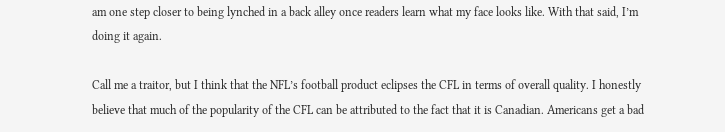am one step closer to being lynched in a back alley once readers learn what my face looks like. With that said, I’m doing it again.

Call me a traitor, but I think that the NFL’s football product eclipses the CFL in terms of overall quality. I honestly believe that much of the popularity of the CFL can be attributed to the fact that it is Canadian. Americans get a bad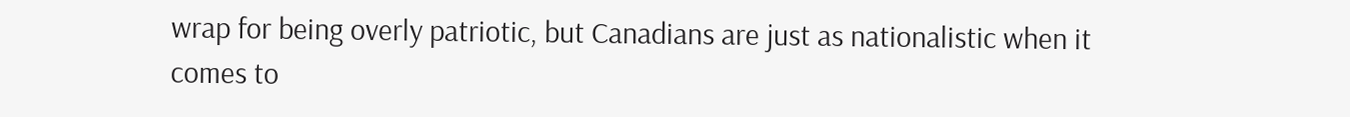wrap for being overly patriotic, but Canadians are just as nationalistic when it comes to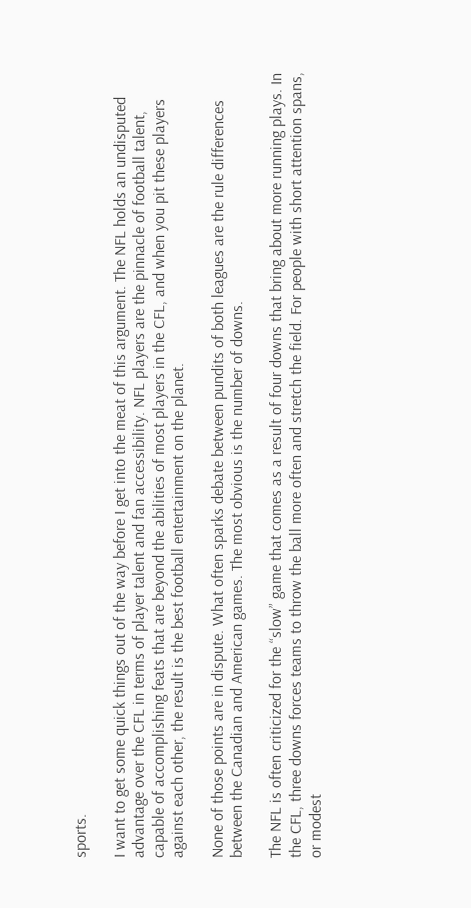sports.

I want to get some quick things out of the way before I get into the meat of this argument. The NFL holds an undisputed advantage over the CFL in terms of player talent and fan accessibility. NFL players are the pinnacle of football talent, capable of accomplishing feats that are beyond the abilities of most players in the CFL, and when you pit these players against each other, the result is the best football entertainment on the planet.

None of those points are in dispute. What often sparks debate between pundits of both leagues are the rule differences between the Canadian and American games. The most obvious is the number of downs.

The NFL is often criticized for the “slow” game that comes as a result of four downs that bring about more running plays. In the CFL, three downs forces teams to throw the ball more often and stretch the field. For people with short attention spans, or modest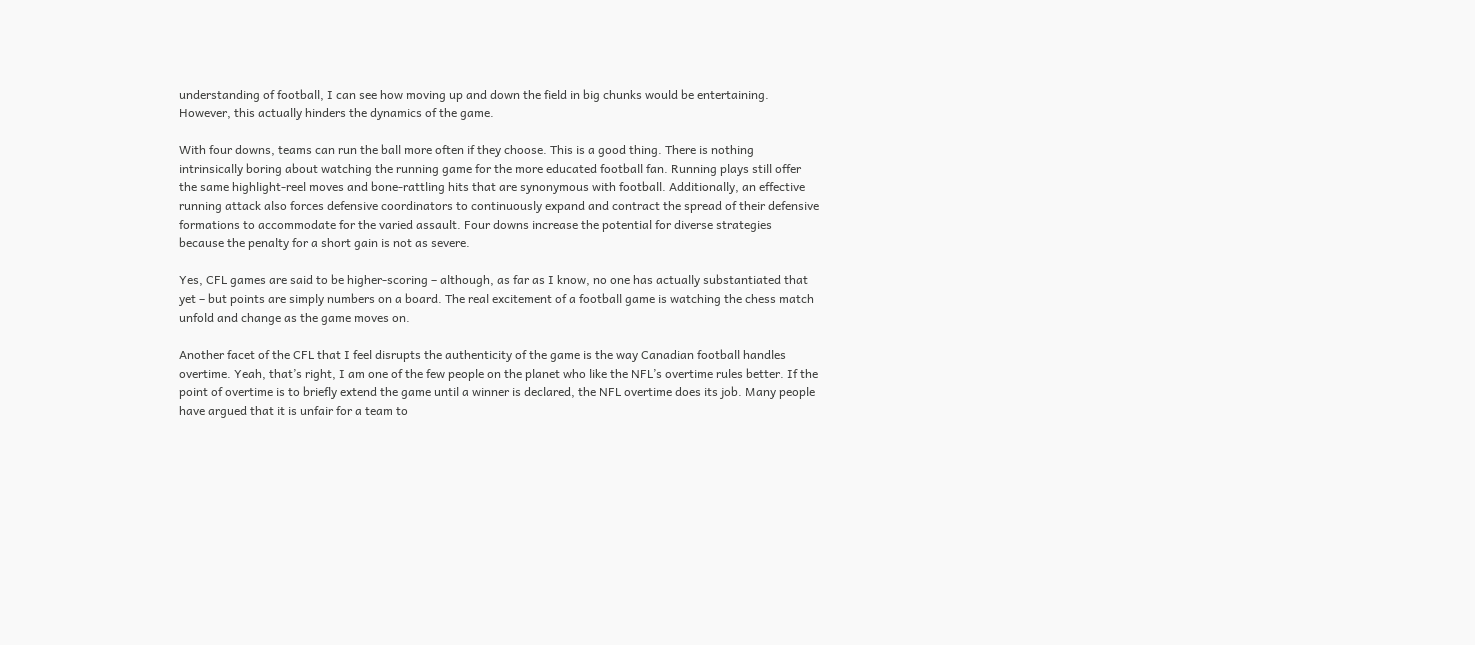understanding of football, I can see how moving up and down the field in big chunks would be entertaining. However, this actually hinders the dynamics of the game.

With four downs, teams can run the ball more often if they choose. This is a good thing. There is nothing intrinsically boring about watching the running game for the more educated football fan. Running plays still offer the same highlight-reel moves and bone-rattling hits that are synonymous with football. Additionally, an effective running attack also forces defensive coordinators to continuously expand and contract the spread of their defensive formations to accommodate for the varied assault. Four downs increase the potential for diverse strategies because the penalty for a short gain is not as severe.

Yes, CFL games are said to be higher-scoring – although, as far as I know, no one has actually substantiated that yet – but points are simply numbers on a board. The real excitement of a football game is watching the chess match unfold and change as the game moves on.

Another facet of the CFL that I feel disrupts the authenticity of the game is the way Canadian football handles overtime. Yeah, that’s right, I am one of the few people on the planet who like the NFL’s overtime rules better. If the point of overtime is to briefly extend the game until a winner is declared, the NFL overtime does its job. Many people have argued that it is unfair for a team to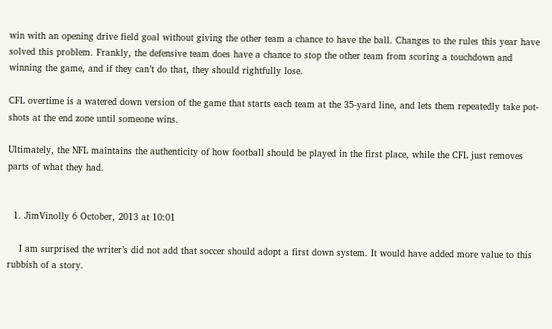win with an opening drive field goal without giving the other team a chance to have the ball. Changes to the rules this year have solved this problem. Frankly, the defensive team does have a chance to stop the other team from scoring a touchdown and winning the game, and if they can’t do that, they should rightfully lose.

CFL overtime is a watered down version of the game that starts each team at the 35-yard line, and lets them repeatedly take pot-shots at the end zone until someone wins.

Ultimately, the NFL maintains the authenticity of how football should be played in the first place, while the CFL just removes parts of what they had.


  1. JimVinolly 6 October, 2013 at 10:01

    I am surprised the writer’s did not add that soccer should adopt a first down system. It would have added more value to this rubbish of a story.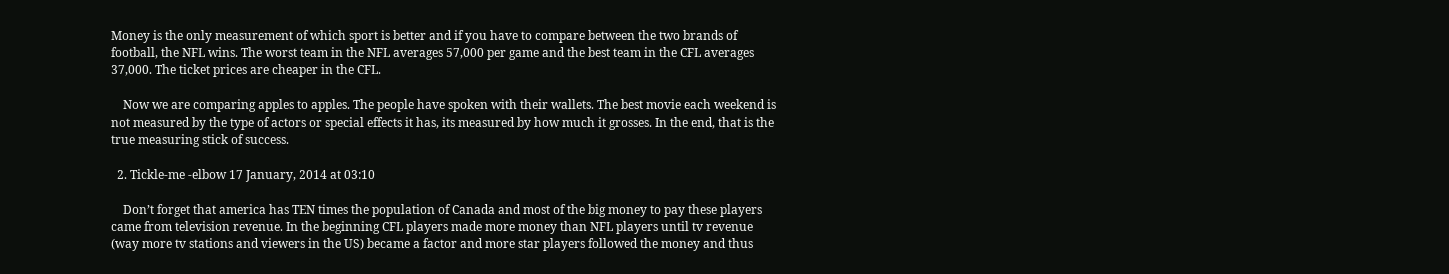Money is the only measurement of which sport is better and if you have to compare between the two brands of football, the NFL wins. The worst team in the NFL averages 57,000 per game and the best team in the CFL averages 37,000. The ticket prices are cheaper in the CFL.

    Now we are comparing apples to apples. The people have spoken with their wallets. The best movie each weekend is not measured by the type of actors or special effects it has, its measured by how much it grosses. In the end, that is the true measuring stick of success.

  2. Tickle-me -elbow 17 January, 2014 at 03:10

    Don’t forget that america has TEN times the population of Canada and most of the big money to pay these players came from television revenue. In the beginning CFL players made more money than NFL players until tv revenue (way more tv stations and viewers in the US) became a factor and more star players followed the money and thus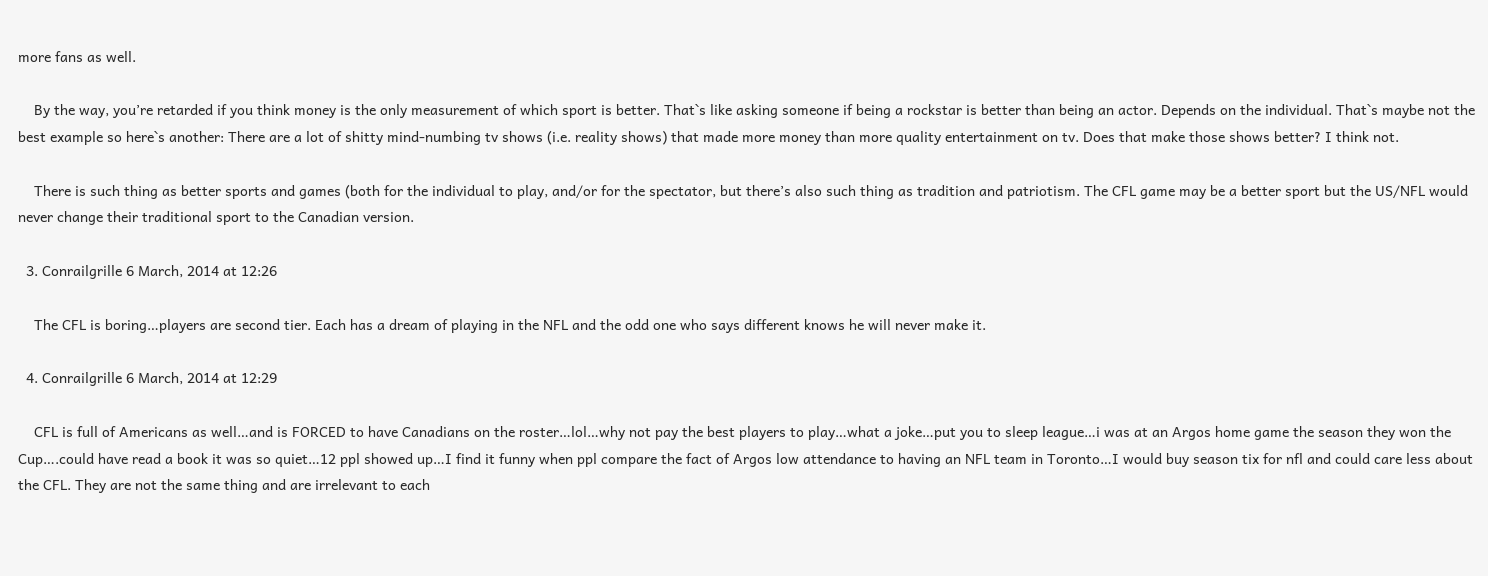more fans as well.

    By the way, you’re retarded if you think money is the only measurement of which sport is better. That`s like asking someone if being a rockstar is better than being an actor. Depends on the individual. That`s maybe not the best example so here`s another: There are a lot of shitty mind-numbing tv shows (i.e. reality shows) that made more money than more quality entertainment on tv. Does that make those shows better? I think not.

    There is such thing as better sports and games (both for the individual to play, and/or for the spectator, but there’s also such thing as tradition and patriotism. The CFL game may be a better sport but the US/NFL would never change their traditional sport to the Canadian version.

  3. Conrailgrille 6 March, 2014 at 12:26

    The CFL is boring…players are second tier. Each has a dream of playing in the NFL and the odd one who says different knows he will never make it.

  4. Conrailgrille 6 March, 2014 at 12:29

    CFL is full of Americans as well…and is FORCED to have Canadians on the roster…lol…why not pay the best players to play…what a joke…put you to sleep league…i was at an Argos home game the season they won the Cup….could have read a book it was so quiet…12 ppl showed up…I find it funny when ppl compare the fact of Argos low attendance to having an NFL team in Toronto…I would buy season tix for nfl and could care less about the CFL. They are not the same thing and are irrelevant to each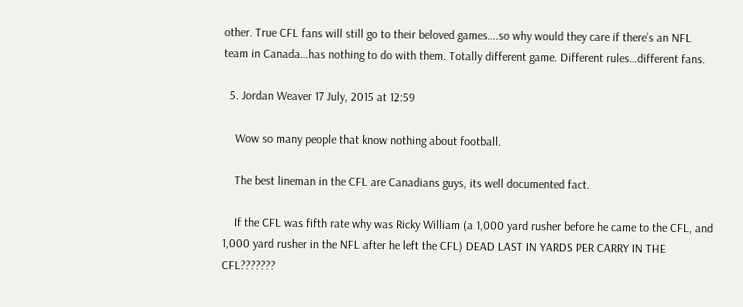other. True CFL fans will still go to their beloved games….so why would they care if there’s an NFL team in Canada…has nothing to do with them. Totally different game. Different rules…different fans.

  5. Jordan Weaver 17 July, 2015 at 12:59

    Wow so many people that know nothing about football.

    The best lineman in the CFL are Canadians guys, its well documented fact.

    If the CFL was fifth rate why was Ricky William (a 1,000 yard rusher before he came to the CFL, and 1,000 yard rusher in the NFL after he left the CFL) DEAD LAST IN YARDS PER CARRY IN THE CFL???????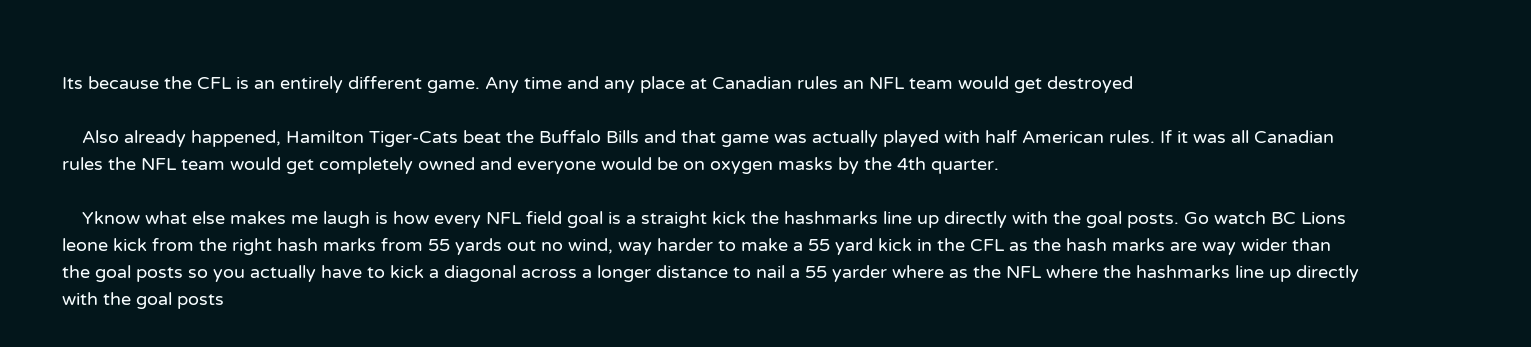Its because the CFL is an entirely different game. Any time and any place at Canadian rules an NFL team would get destroyed

    Also already happened, Hamilton Tiger-Cats beat the Buffalo Bills and that game was actually played with half American rules. If it was all Canadian rules the NFL team would get completely owned and everyone would be on oxygen masks by the 4th quarter.

    Yknow what else makes me laugh is how every NFL field goal is a straight kick the hashmarks line up directly with the goal posts. Go watch BC Lions leone kick from the right hash marks from 55 yards out no wind, way harder to make a 55 yard kick in the CFL as the hash marks are way wider than the goal posts so you actually have to kick a diagonal across a longer distance to nail a 55 yarder where as the NFL where the hashmarks line up directly with the goal posts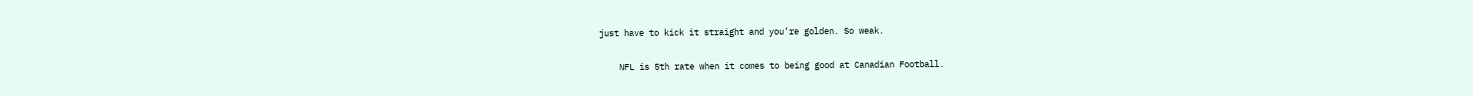just have to kick it straight and you’re golden. So weak.

    NFL is 5th rate when it comes to being good at Canadian Football.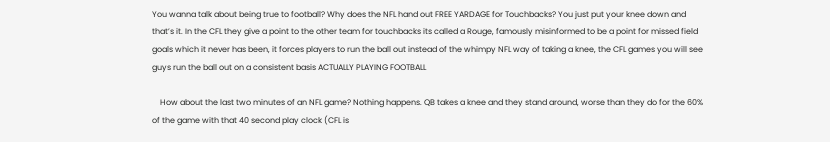You wanna talk about being true to football? Why does the NFL hand out FREE YARDAGE for Touchbacks? You just put your knee down and that’s it. In the CFL they give a point to the other team for touchbacks its called a Rouge, famously misinformed to be a point for missed field goals which it never has been, it forces players to run the ball out instead of the whimpy NFL way of taking a knee, the CFL games you will see guys run the ball out on a consistent basis ACTUALLY PLAYING FOOTBALL

    How about the last two minutes of an NFL game? Nothing happens. QB takes a knee and they stand around, worse than they do for the 60% of the game with that 40 second play clock (CFL is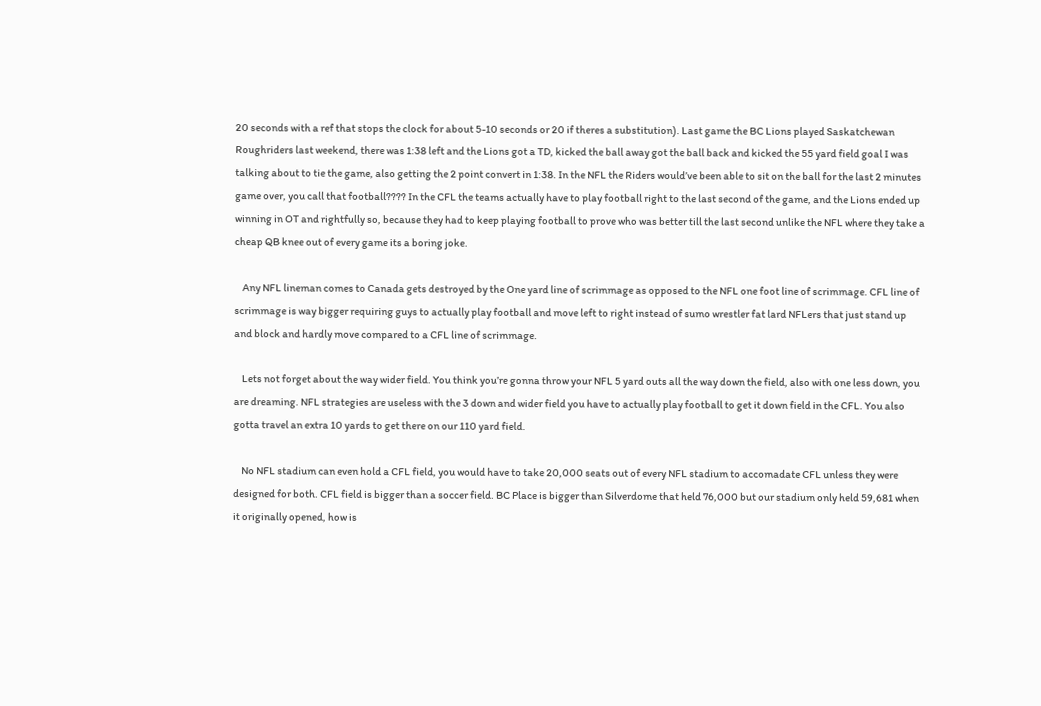20 seconds with a ref that stops the clock for about 5-10 seconds or 20 if theres a substitution). Last game the BC Lions played Saskatchewan Roughriders last weekend, there was 1:38 left and the Lions got a TD, kicked the ball away got the ball back and kicked the 55 yard field goal I was talking about to tie the game, also getting the 2 point convert in 1:38. In the NFL the Riders would’ve been able to sit on the ball for the last 2 minutes game over, you call that football???? In the CFL the teams actually have to play football right to the last second of the game, and the Lions ended up winning in OT and rightfully so, because they had to keep playing football to prove who was better till the last second unlike the NFL where they take a cheap QB knee out of every game its a boring joke.

    Any NFL lineman comes to Canada gets destroyed by the One yard line of scrimmage as opposed to the NFL one foot line of scrimmage. CFL line of scrimmage is way bigger requiring guys to actually play football and move left to right instead of sumo wrestler fat lard NFLers that just stand up and block and hardly move compared to a CFL line of scrimmage.

    Lets not forget about the way wider field. You think you’re gonna throw your NFL 5 yard outs all the way down the field, also with one less down, you are dreaming. NFL strategies are useless with the 3 down and wider field you have to actually play football to get it down field in the CFL. You also gotta travel an extra 10 yards to get there on our 110 yard field.

    No NFL stadium can even hold a CFL field, you would have to take 20,000 seats out of every NFL stadium to accomadate CFL unless they were designed for both. CFL field is bigger than a soccer field. BC Place is bigger than Silverdome that held 76,000 but our stadium only held 59,681 when it originally opened, how is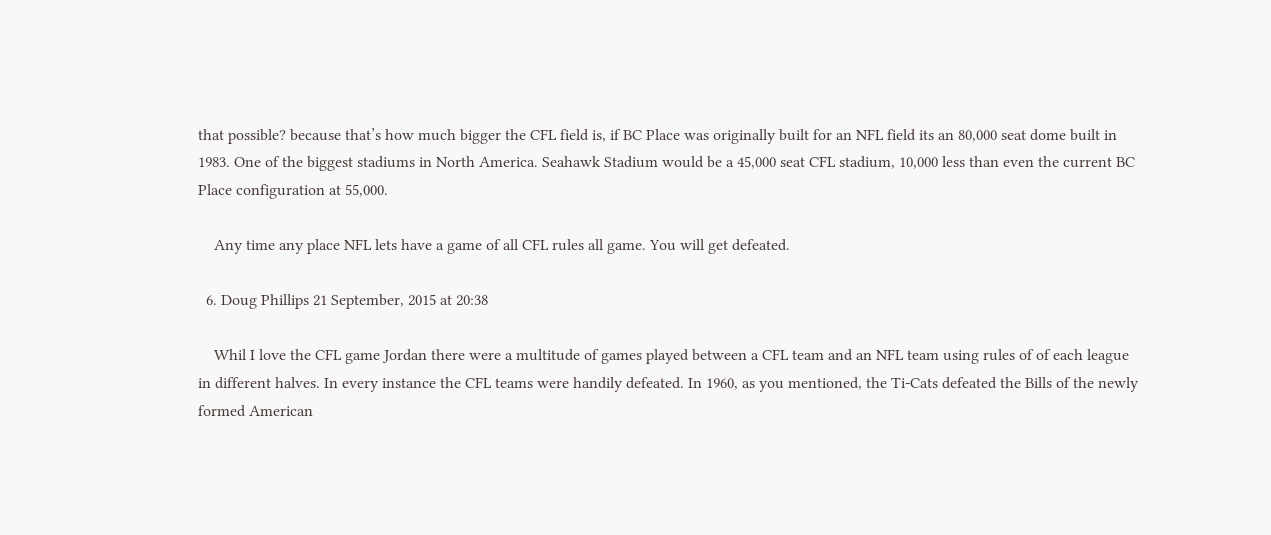that possible? because that’s how much bigger the CFL field is, if BC Place was originally built for an NFL field its an 80,000 seat dome built in 1983. One of the biggest stadiums in North America. Seahawk Stadium would be a 45,000 seat CFL stadium, 10,000 less than even the current BC Place configuration at 55,000.

    Any time any place NFL lets have a game of all CFL rules all game. You will get defeated.

  6. Doug Phillips 21 September, 2015 at 20:38

    Whil I love the CFL game Jordan there were a multitude of games played between a CFL team and an NFL team using rules of of each league in different halves. In every instance the CFL teams were handily defeated. In 1960, as you mentioned, the Ti-Cats defeated the Bills of the newly formed American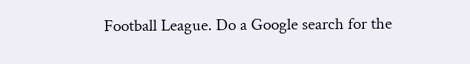Football League. Do a Google search for the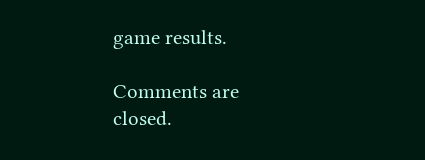game results.

Comments are closed.